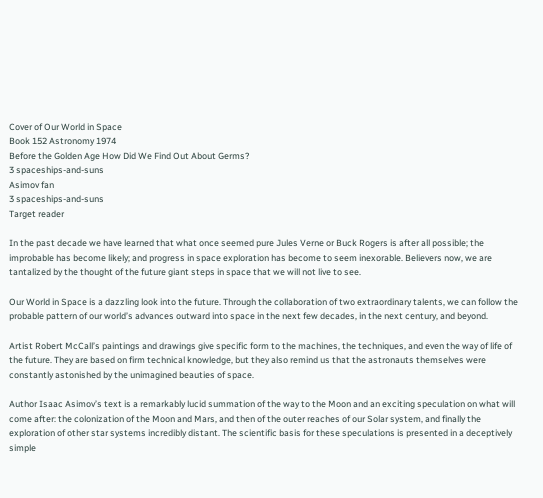Cover of Our World in Space
Book 152 Astronomy 1974
Before the Golden Age How Did We Find Out About Germs?
3 spaceships-and-suns
Asimov fan
3 spaceships-and-suns
Target reader

In the past decade we have learned that what once seemed pure Jules Verne or Buck Rogers is after all possible; the improbable has become likely; and progress in space exploration has become to seem inexorable. Believers now, we are tantalized by the thought of the future giant steps in space that we will not live to see.

Our World in Space is a dazzling look into the future. Through the collaboration of two extraordinary talents, we can follow the probable pattern of our world’s advances outward into space in the next few decades, in the next century, and beyond.

Artist Robert McCall’s paintings and drawings give specific form to the machines, the techniques, and even the way of life of the future. They are based on firm technical knowledge, but they also remind us that the astronauts themselves were constantly astonished by the unimagined beauties of space.

Author Isaac Asimov’s text is a remarkably lucid summation of the way to the Moon and an exciting speculation on what will come after: the colonization of the Moon and Mars, and then of the outer reaches of our Solar system, and finally the exploration of other star systems incredibly distant. The scientific basis for these speculations is presented in a deceptively simple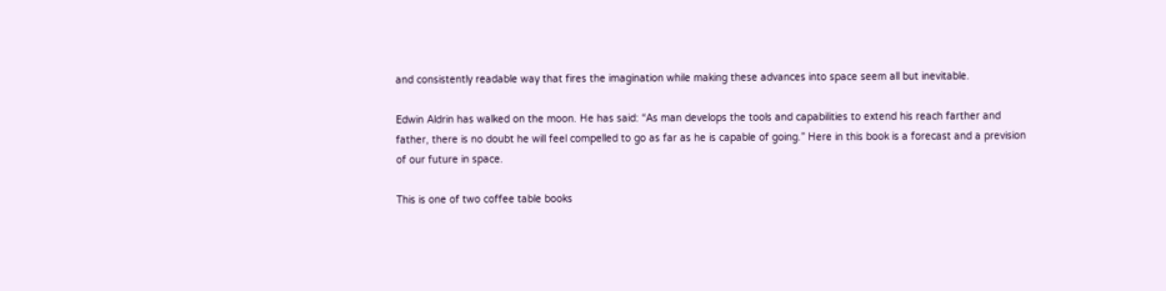and consistently readable way that fires the imagination while making these advances into space seem all but inevitable.

Edwin Aldrin has walked on the moon. He has said: “As man develops the tools and capabilities to extend his reach farther and father, there is no doubt he will feel compelled to go as far as he is capable of going.” Here in this book is a forecast and a prevision of our future in space.

This is one of two coffee table books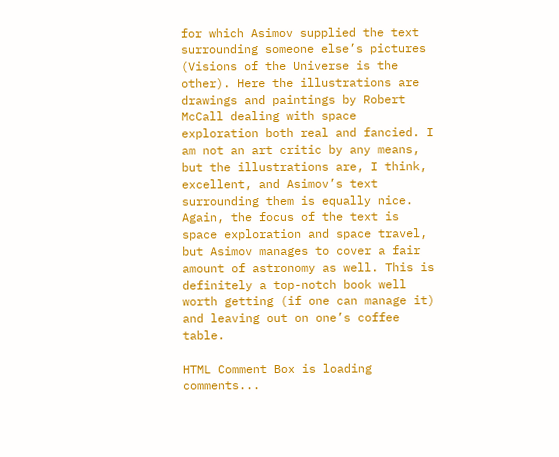for which Asimov supplied the text surrounding someone else’s pictures (Visions of the Universe is the other). Here the illustrations are drawings and paintings by Robert McCall dealing with space exploration both real and fancied. I am not an art critic by any means, but the illustrations are, I think, excellent, and Asimov’s text surrounding them is equally nice. Again, the focus of the text is space exploration and space travel, but Asimov manages to cover a fair amount of astronomy as well. This is definitely a top-notch book well worth getting (if one can manage it) and leaving out on one’s coffee table.

HTML Comment Box is loading comments...